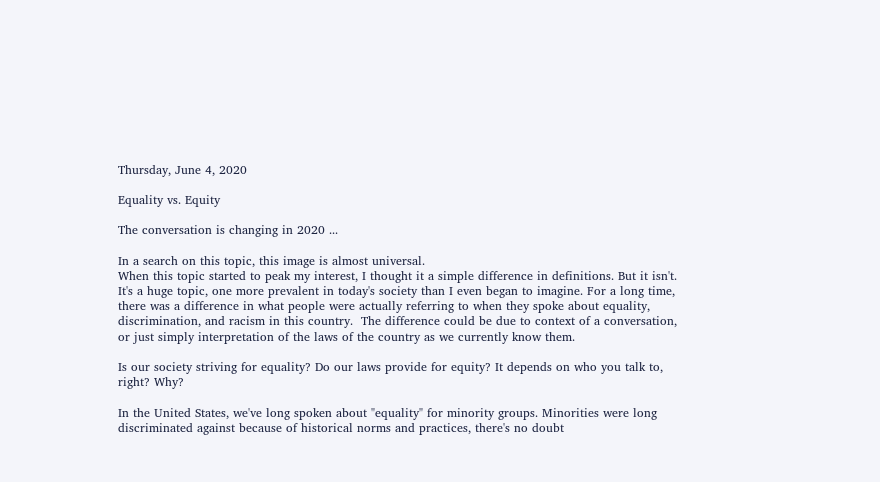Thursday, June 4, 2020

Equality vs. Equity

The conversation is changing in 2020 ...

In a search on this topic, this image is almost universal.
When this topic started to peak my interest, I thought it a simple difference in definitions. But it isn't. It's a huge topic, one more prevalent in today's society than I even began to imagine. For a long time, there was a difference in what people were actually referring to when they spoke about equality, discrimination, and racism in this country.  The difference could be due to context of a conversation, or just simply interpretation of the laws of the country as we currently know them.

Is our society striving for equality? Do our laws provide for equity? It depends on who you talk to, right? Why?

In the United States, we've long spoken about "equality" for minority groups. Minorities were long discriminated against because of historical norms and practices, there's no doubt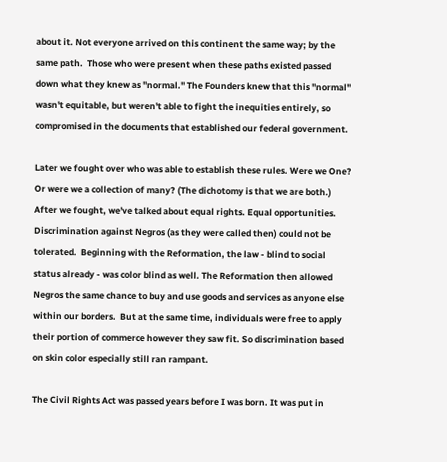about it. Not everyone arrived on this continent the same way; by the same path.  Those who were present when these paths existed passed down what they knew as "normal." The Founders knew that this "normal" wasn't equitable, but weren't able to fight the inequities entirely, so compromised in the documents that established our federal government.

Later we fought over who was able to establish these rules. Were we One? Or were we a collection of many? (The dichotomy is that we are both.) After we fought, we've talked about equal rights. Equal opportunities. Discrimination against Negros (as they were called then) could not be tolerated.  Beginning with the Reformation, the law - blind to social status already - was color blind as well. The Reformation then allowed Negros the same chance to buy and use goods and services as anyone else within our borders.  But at the same time, individuals were free to apply their portion of commerce however they saw fit. So discrimination based on skin color especially still ran rampant.

The Civil Rights Act was passed years before I was born. It was put in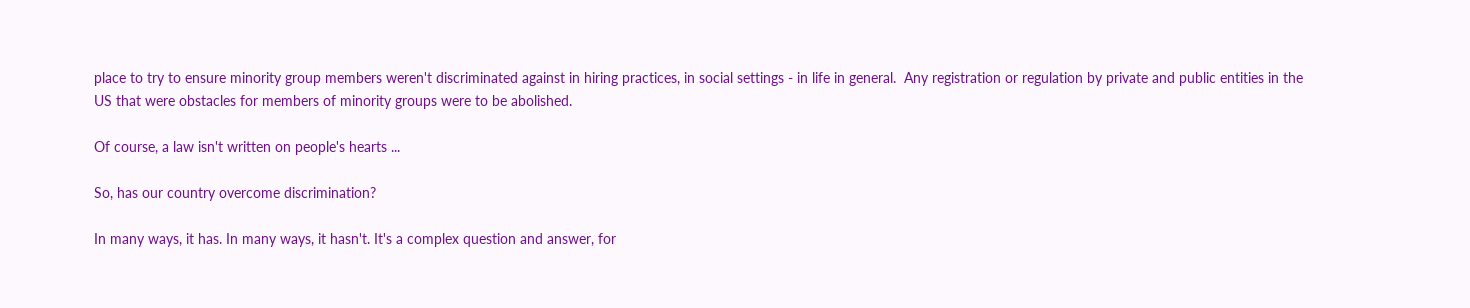place to try to ensure minority group members weren't discriminated against in hiring practices, in social settings - in life in general.  Any registration or regulation by private and public entities in the US that were obstacles for members of minority groups were to be abolished.

Of course, a law isn't written on people's hearts ...

So, has our country overcome discrimination?

In many ways, it has. In many ways, it hasn't. It's a complex question and answer, for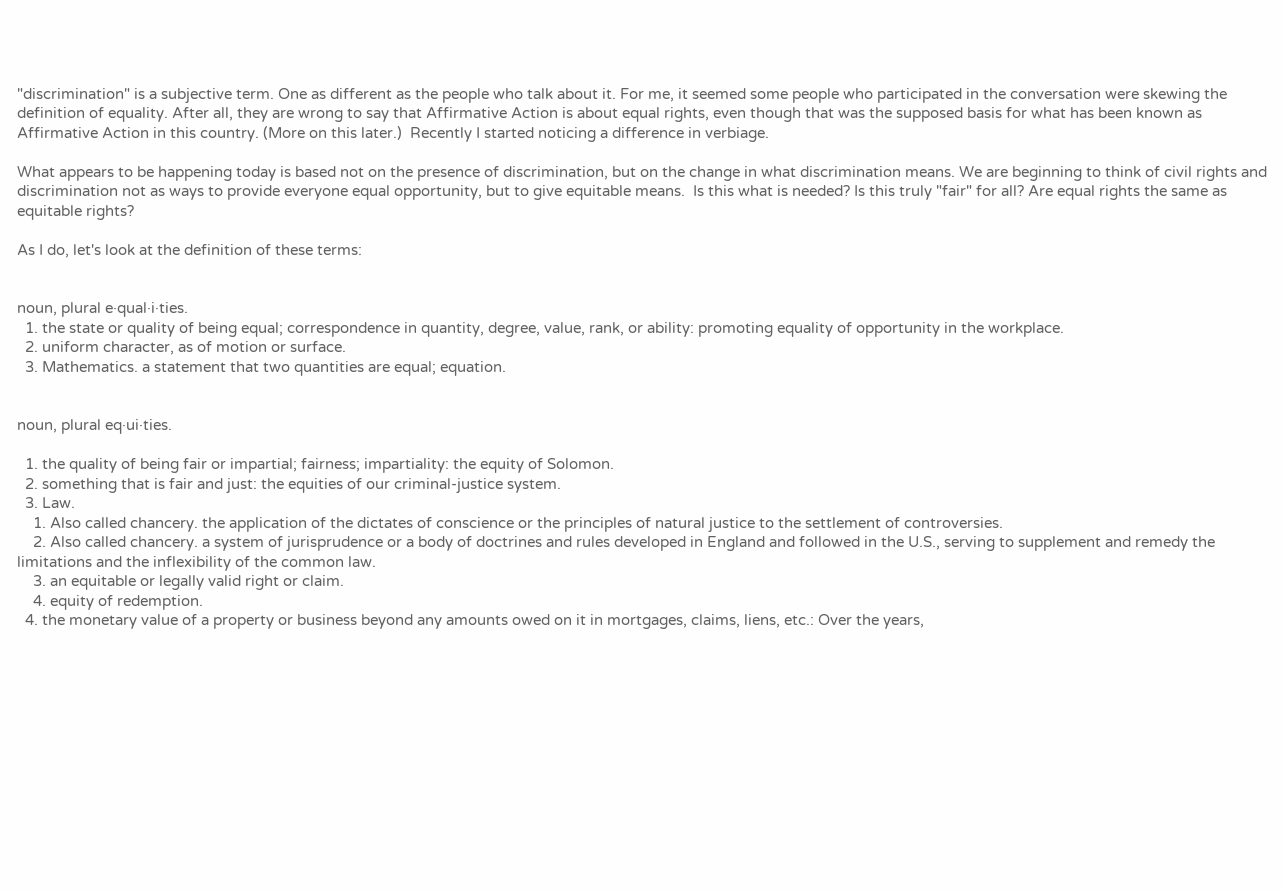"discrimination" is a subjective term. One as different as the people who talk about it. For me, it seemed some people who participated in the conversation were skewing the definition of equality. After all, they are wrong to say that Affirmative Action is about equal rights, even though that was the supposed basis for what has been known as Affirmative Action in this country. (More on this later.)  Recently I started noticing a difference in verbiage.

What appears to be happening today is based not on the presence of discrimination, but on the change in what discrimination means. We are beginning to think of civil rights and discrimination not as ways to provide everyone equal opportunity, but to give equitable means.  Is this what is needed? Is this truly "fair" for all? Are equal rights the same as equitable rights?

As I do, let's look at the definition of these terms:


noun, plural e·qual·i·ties.
  1. the state or quality of being equal; correspondence in quantity, degree, value, rank, or ability: promoting equality of opportunity in the workplace.
  2. uniform character, as of motion or surface.
  3. Mathematics. a statement that two quantities are equal; equation.


noun, plural eq·ui·ties.

  1. the quality of being fair or impartial; fairness; impartiality: the equity of Solomon.
  2. something that is fair and just: the equities of our criminal-justice system.
  3. Law.
    1. Also called chancery. the application of the dictates of conscience or the principles of natural justice to the settlement of controversies.
    2. Also called chancery. a system of jurisprudence or a body of doctrines and rules developed in England and followed in the U.S., serving to supplement and remedy the limitations and the inflexibility of the common law.
    3. an equitable or legally valid right or claim.
    4. equity of redemption.
  4. the monetary value of a property or business beyond any amounts owed on it in mortgages, claims, liens, etc.: Over the years,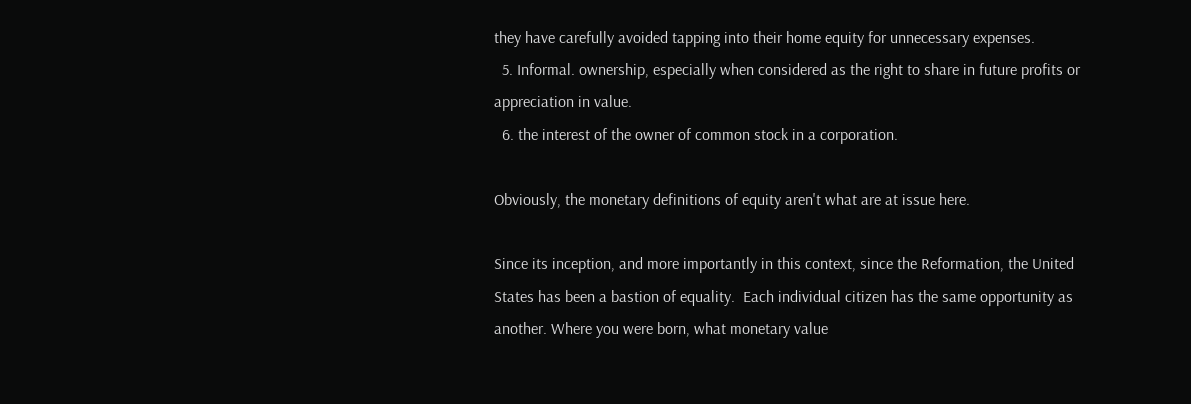they have carefully avoided tapping into their home equity for unnecessary expenses.
  5. Informal. ownership, especially when considered as the right to share in future profits or appreciation in value.
  6. the interest of the owner of common stock in a corporation.

Obviously, the monetary definitions of equity aren't what are at issue here.

Since its inception, and more importantly in this context, since the Reformation, the United States has been a bastion of equality.  Each individual citizen has the same opportunity as another. Where you were born, what monetary value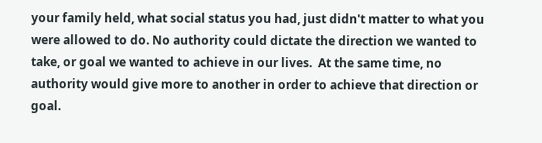your family held, what social status you had, just didn't matter to what you were allowed to do. No authority could dictate the direction we wanted to take, or goal we wanted to achieve in our lives.  At the same time, no authority would give more to another in order to achieve that direction or goal.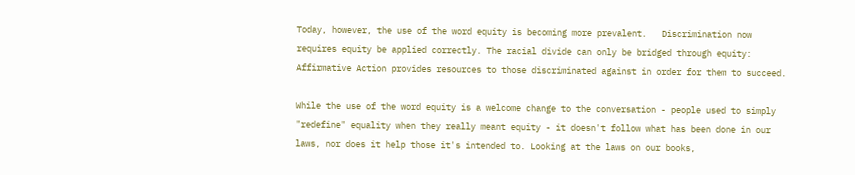Today, however, the use of the word equity is becoming more prevalent.   Discrimination now requires equity be applied correctly. The racial divide can only be bridged through equity: Affirmative Action provides resources to those discriminated against in order for them to succeed.

While the use of the word equity is a welcome change to the conversation - people used to simply "redefine" equality when they really meant equity - it doesn't follow what has been done in our laws, nor does it help those it's intended to. Looking at the laws on our books,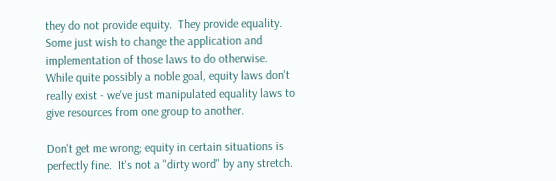they do not provide equity.  They provide equality. Some just wish to change the application and implementation of those laws to do otherwise.  While quite possibly a noble goal, equity laws don't really exist - we've just manipulated equality laws to give resources from one group to another.

Don't get me wrong; equity in certain situations is perfectly fine.  It's not a "dirty word" by any stretch.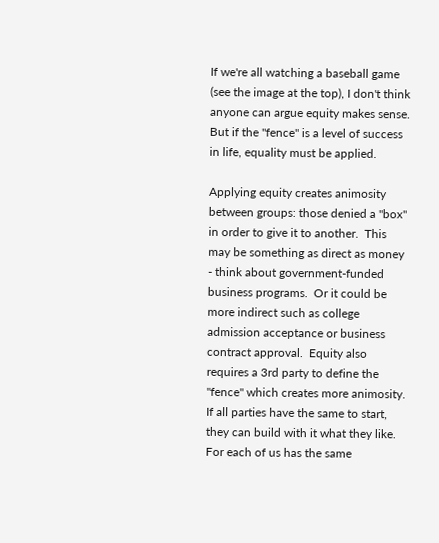If we're all watching a baseball game (see the image at the top), I don't think anyone can argue equity makes sense.  But if the "fence" is a level of success in life, equality must be applied.

Applying equity creates animosity between groups: those denied a "box" in order to give it to another.  This may be something as direct as money - think about government-funded business programs.  Or it could be more indirect such as college admission acceptance or business contract approval.  Equity also requires a 3rd party to define the "fence" which creates more animosity.  If all parties have the same to start, they can build with it what they like. For each of us has the same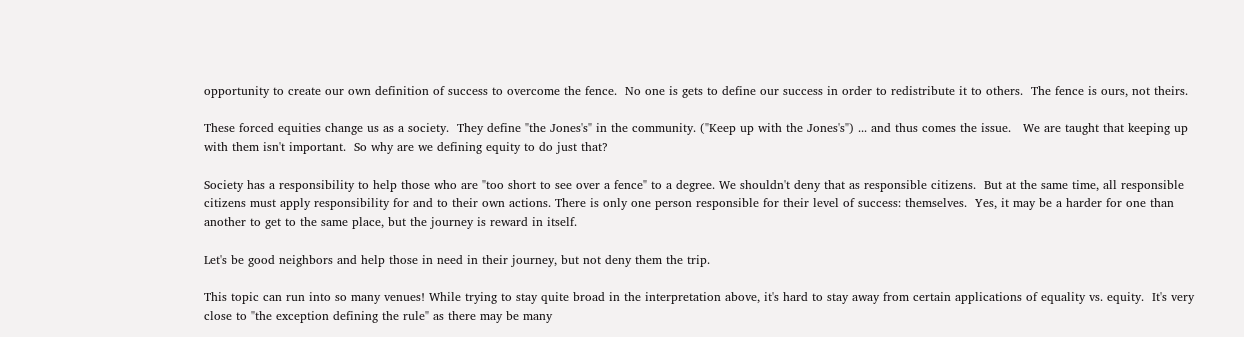opportunity to create our own definition of success to overcome the fence.  No one is gets to define our success in order to redistribute it to others.  The fence is ours, not theirs.

These forced equities change us as a society.  They define "the Jones's" in the community. ("Keep up with the Jones's") ... and thus comes the issue.   We are taught that keeping up with them isn't important.  So why are we defining equity to do just that?

Society has a responsibility to help those who are "too short to see over a fence" to a degree. We shouldn't deny that as responsible citizens.  But at the same time, all responsible citizens must apply responsibility for and to their own actions. There is only one person responsible for their level of success: themselves.  Yes, it may be a harder for one than another to get to the same place, but the journey is reward in itself.

Let's be good neighbors and help those in need in their journey, but not deny them the trip.

This topic can run into so many venues! While trying to stay quite broad in the interpretation above, it's hard to stay away from certain applications of equality vs. equity.  It's very close to "the exception defining the rule" as there may be many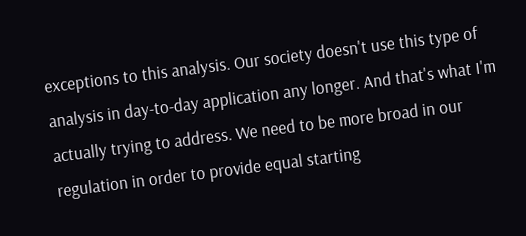exceptions to this analysis. Our society doesn't use this type of analysis in day-to-day application any longer. And that's what I'm actually trying to address. We need to be more broad in our regulation in order to provide equal starting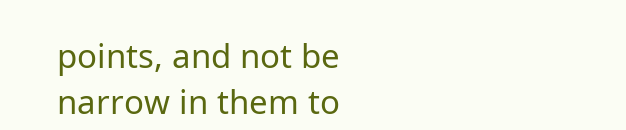points, and not be narrow in them to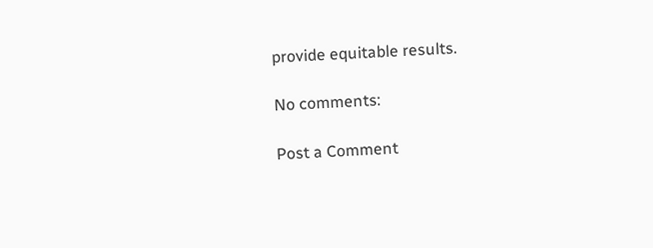provide equitable results.

No comments:

Post a Comment